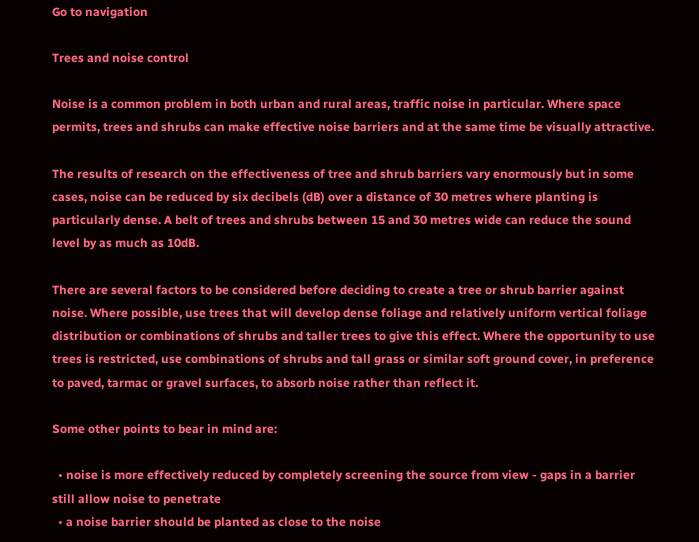Go to navigation

Trees and noise control

Noise is a common problem in both urban and rural areas, traffic noise in particular. Where space permits, trees and shrubs can make effective noise barriers and at the same time be visually attractive.

The results of research on the effectiveness of tree and shrub barriers vary enormously but in some cases, noise can be reduced by six decibels (dB) over a distance of 30 metres where planting is particularly dense. A belt of trees and shrubs between 15 and 30 metres wide can reduce the sound level by as much as 10dB.

There are several factors to be considered before deciding to create a tree or shrub barrier against noise. Where possible, use trees that will develop dense foliage and relatively uniform vertical foliage distribution or combinations of shrubs and taller trees to give this effect. Where the opportunity to use trees is restricted, use combinations of shrubs and tall grass or similar soft ground cover, in preference to paved, tarmac or gravel surfaces, to absorb noise rather than reflect it.

Some other points to bear in mind are:

  • noise is more effectively reduced by completely screening the source from view - gaps in a barrier still allow noise to penetrate
  • a noise barrier should be planted as close to the noise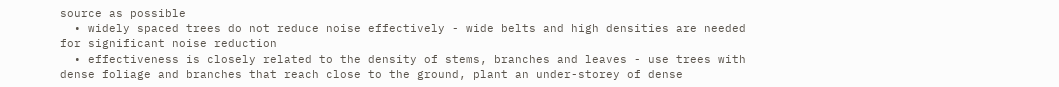source as possible
  • widely spaced trees do not reduce noise effectively - wide belts and high densities are needed for significant noise reduction
  • effectiveness is closely related to the density of stems, branches and leaves - use trees with dense foliage and branches that reach close to the ground, plant an under-storey of dense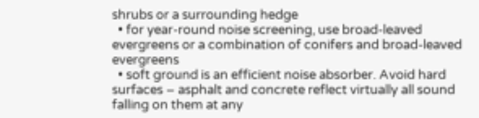shrubs or a surrounding hedge
  • for year-round noise screening, use broad-leaved evergreens or a combination of conifers and broad-leaved evergreens
  • soft ground is an efficient noise absorber. Avoid hard surfaces – asphalt and concrete reflect virtually all sound falling on them at any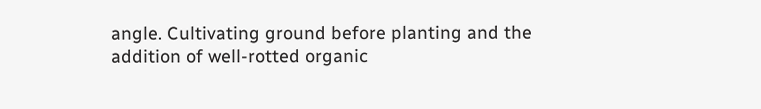angle. Cultivating ground before planting and the addition of well-rotted organic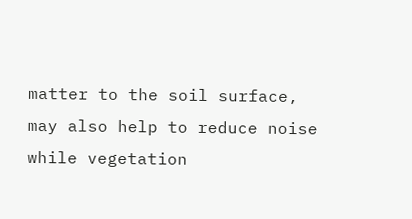matter to the soil surface, may also help to reduce noise while vegetation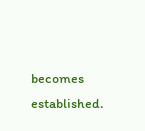becomes established.